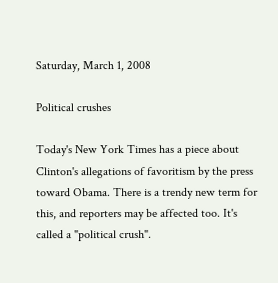Saturday, March 1, 2008

Political crushes

Today's New York Times has a piece about Clinton's allegations of favoritism by the press toward Obama. There is a trendy new term for this, and reporters may be affected too. It's called a "political crush".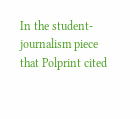In the student-journalism piece that Polprint cited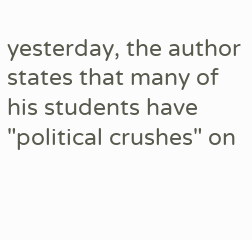yesterday, the author states that many of his students have "political crushes" on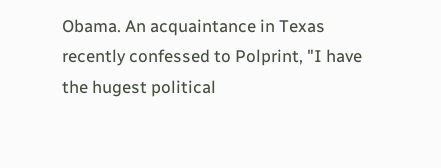Obama. An acquaintance in Texas recently confessed to Polprint, "I have the hugest political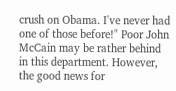crush on Obama. I've never had one of those before!" Poor John McCain may be rather behind in this department. However, the good news for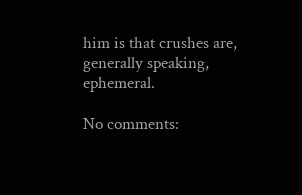him is that crushes are, generally speaking, ephemeral.

No comments: